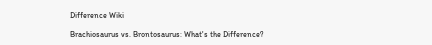Difference Wiki

Brachiosaurus vs. Brontosaurus: What's the Difference?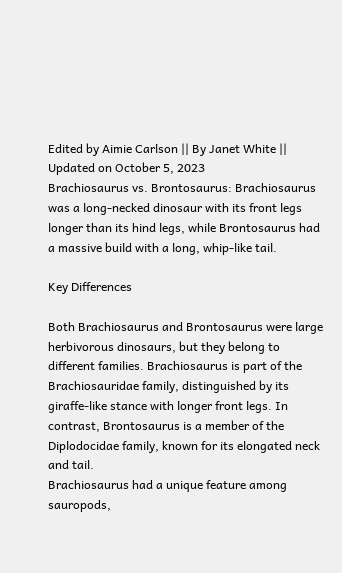Edited by Aimie Carlson || By Janet White || Updated on October 5, 2023
Brachiosaurus vs. Brontosaurus: Brachiosaurus was a long-necked dinosaur with its front legs longer than its hind legs, while Brontosaurus had a massive build with a long, whip-like tail.

Key Differences

Both Brachiosaurus and Brontosaurus were large herbivorous dinosaurs, but they belong to different families. Brachiosaurus is part of the Brachiosauridae family, distinguished by its giraffe-like stance with longer front legs. In contrast, Brontosaurus is a member of the Diplodocidae family, known for its elongated neck and tail.
Brachiosaurus had a unique feature among sauropods,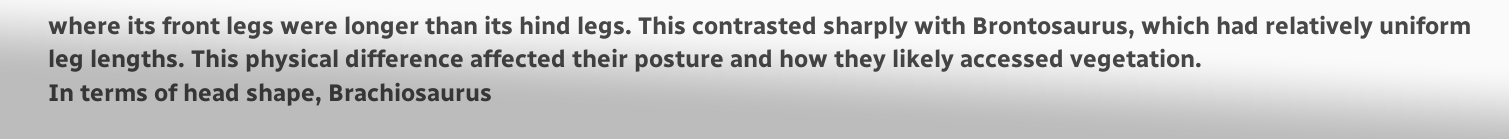where its front legs were longer than its hind legs. This contrasted sharply with Brontosaurus, which had relatively uniform leg lengths. This physical difference affected their posture and how they likely accessed vegetation.
In terms of head shape, Brachiosaurus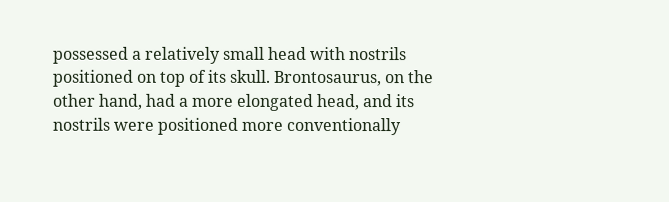possessed a relatively small head with nostrils positioned on top of its skull. Brontosaurus, on the other hand, had a more elongated head, and its nostrils were positioned more conventionally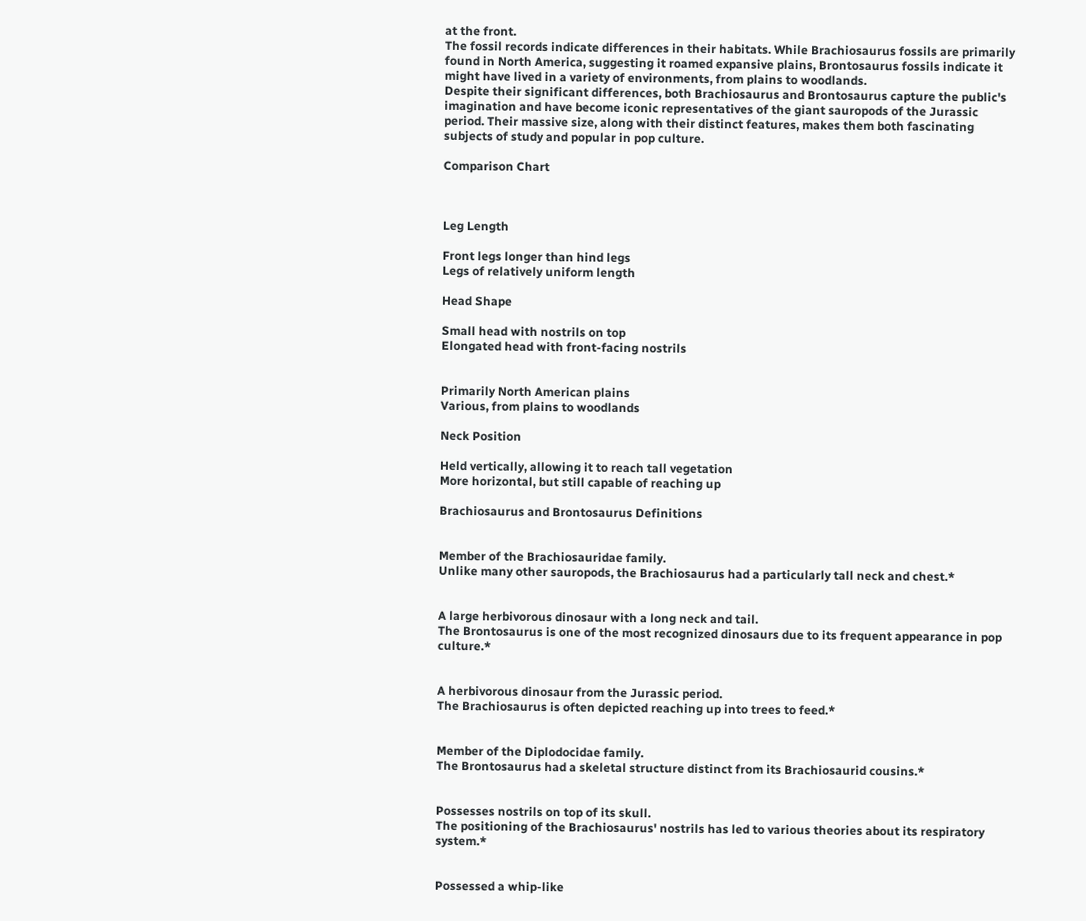at the front.
The fossil records indicate differences in their habitats. While Brachiosaurus fossils are primarily found in North America, suggesting it roamed expansive plains, Brontosaurus fossils indicate it might have lived in a variety of environments, from plains to woodlands.
Despite their significant differences, both Brachiosaurus and Brontosaurus capture the public's imagination and have become iconic representatives of the giant sauropods of the Jurassic period. Their massive size, along with their distinct features, makes them both fascinating subjects of study and popular in pop culture.

Comparison Chart



Leg Length

Front legs longer than hind legs
Legs of relatively uniform length

Head Shape

Small head with nostrils on top
Elongated head with front-facing nostrils


Primarily North American plains
Various, from plains to woodlands

Neck Position

Held vertically, allowing it to reach tall vegetation
More horizontal, but still capable of reaching up

Brachiosaurus and Brontosaurus Definitions


Member of the Brachiosauridae family.
Unlike many other sauropods, the Brachiosaurus had a particularly tall neck and chest.*


A large herbivorous dinosaur with a long neck and tail.
The Brontosaurus is one of the most recognized dinosaurs due to its frequent appearance in pop culture.*


A herbivorous dinosaur from the Jurassic period.
The Brachiosaurus is often depicted reaching up into trees to feed.*


Member of the Diplodocidae family.
The Brontosaurus had a skeletal structure distinct from its Brachiosaurid cousins.*


Possesses nostrils on top of its skull.
The positioning of the Brachiosaurus' nostrils has led to various theories about its respiratory system.*


Possessed a whip-like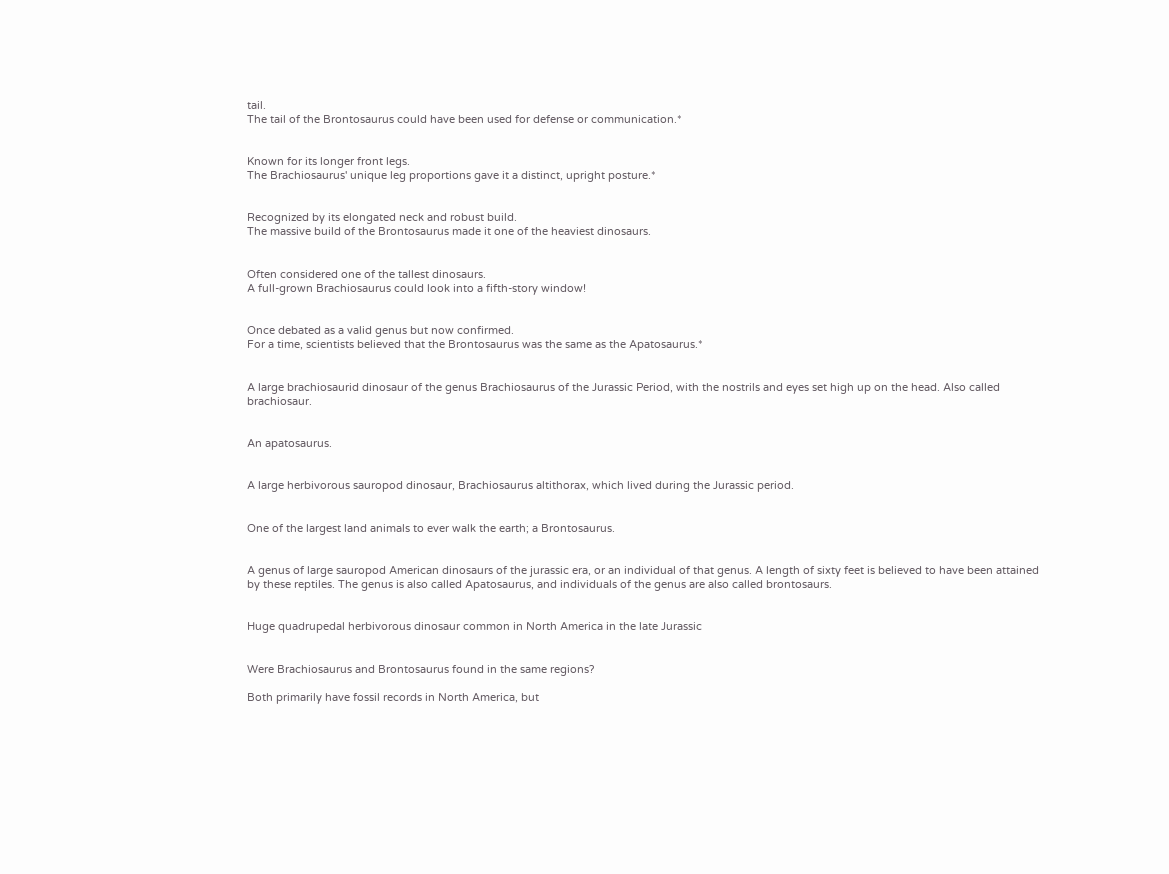tail.
The tail of the Brontosaurus could have been used for defense or communication.*


Known for its longer front legs.
The Brachiosaurus' unique leg proportions gave it a distinct, upright posture.*


Recognized by its elongated neck and robust build.
The massive build of the Brontosaurus made it one of the heaviest dinosaurs.


Often considered one of the tallest dinosaurs.
A full-grown Brachiosaurus could look into a fifth-story window!


Once debated as a valid genus but now confirmed.
For a time, scientists believed that the Brontosaurus was the same as the Apatosaurus.*


A large brachiosaurid dinosaur of the genus Brachiosaurus of the Jurassic Period, with the nostrils and eyes set high up on the head. Also called brachiosaur.


An apatosaurus.


A large herbivorous sauropod dinosaur, Brachiosaurus altithorax, which lived during the Jurassic period.


One of the largest land animals to ever walk the earth; a Brontosaurus.


A genus of large sauropod American dinosaurs of the jurassic era, or an individual of that genus. A length of sixty feet is believed to have been attained by these reptiles. The genus is also called Apatosaurus, and individuals of the genus are also called brontosaurs.


Huge quadrupedal herbivorous dinosaur common in North America in the late Jurassic


Were Brachiosaurus and Brontosaurus found in the same regions?

Both primarily have fossil records in North America, but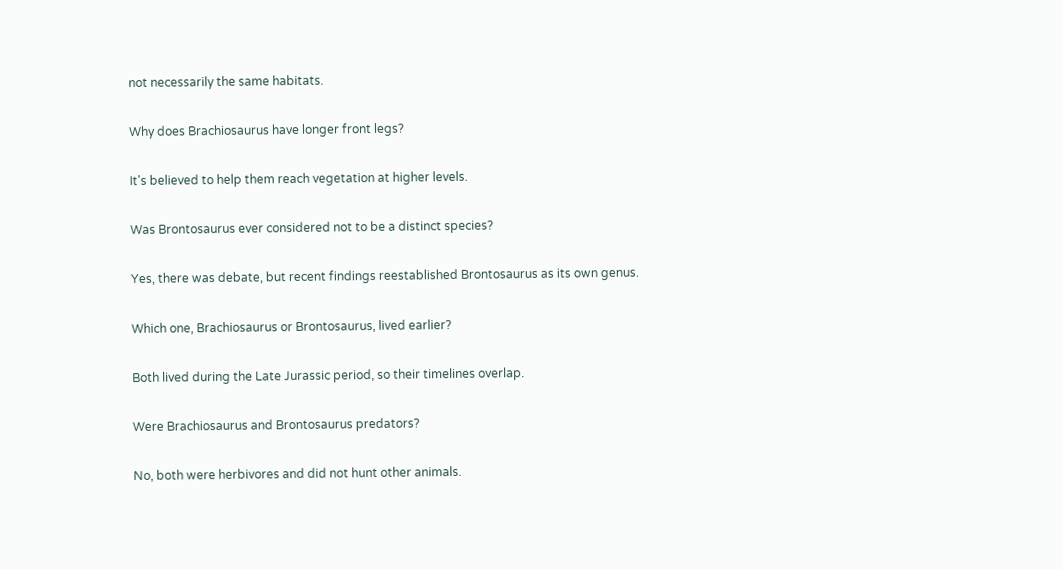not necessarily the same habitats.

Why does Brachiosaurus have longer front legs?

It's believed to help them reach vegetation at higher levels.

Was Brontosaurus ever considered not to be a distinct species?

Yes, there was debate, but recent findings reestablished Brontosaurus as its own genus.

Which one, Brachiosaurus or Brontosaurus, lived earlier?

Both lived during the Late Jurassic period, so their timelines overlap.

Were Brachiosaurus and Brontosaurus predators?

No, both were herbivores and did not hunt other animals.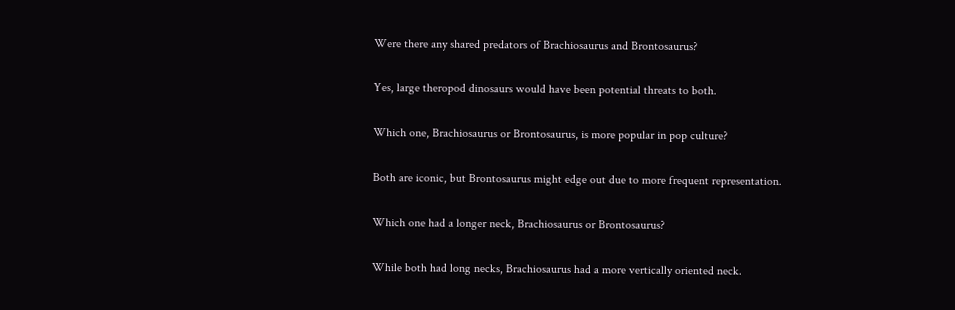Were there any shared predators of Brachiosaurus and Brontosaurus?

Yes, large theropod dinosaurs would have been potential threats to both.

Which one, Brachiosaurus or Brontosaurus, is more popular in pop culture?

Both are iconic, but Brontosaurus might edge out due to more frequent representation.

Which one had a longer neck, Brachiosaurus or Brontosaurus?

While both had long necks, Brachiosaurus had a more vertically oriented neck.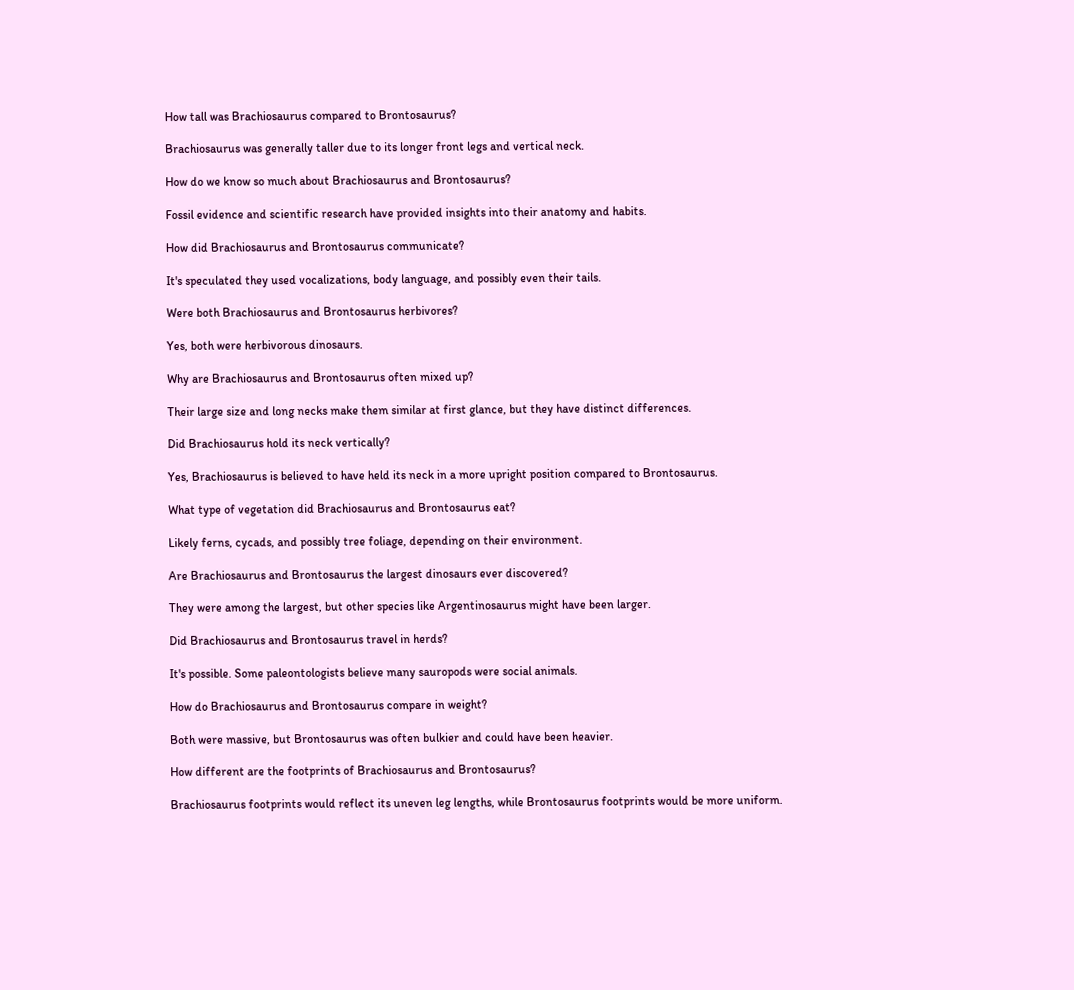How tall was Brachiosaurus compared to Brontosaurus?

Brachiosaurus was generally taller due to its longer front legs and vertical neck.

How do we know so much about Brachiosaurus and Brontosaurus?

Fossil evidence and scientific research have provided insights into their anatomy and habits.

How did Brachiosaurus and Brontosaurus communicate?

It's speculated they used vocalizations, body language, and possibly even their tails.

Were both Brachiosaurus and Brontosaurus herbivores?

Yes, both were herbivorous dinosaurs.

Why are Brachiosaurus and Brontosaurus often mixed up?

Their large size and long necks make them similar at first glance, but they have distinct differences.

Did Brachiosaurus hold its neck vertically?

Yes, Brachiosaurus is believed to have held its neck in a more upright position compared to Brontosaurus.

What type of vegetation did Brachiosaurus and Brontosaurus eat?

Likely ferns, cycads, and possibly tree foliage, depending on their environment.

Are Brachiosaurus and Brontosaurus the largest dinosaurs ever discovered?

They were among the largest, but other species like Argentinosaurus might have been larger.

Did Brachiosaurus and Brontosaurus travel in herds?

It's possible. Some paleontologists believe many sauropods were social animals.

How do Brachiosaurus and Brontosaurus compare in weight?

Both were massive, but Brontosaurus was often bulkier and could have been heavier.

How different are the footprints of Brachiosaurus and Brontosaurus?

Brachiosaurus footprints would reflect its uneven leg lengths, while Brontosaurus footprints would be more uniform.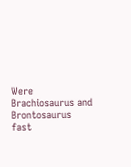Were Brachiosaurus and Brontosaurus fast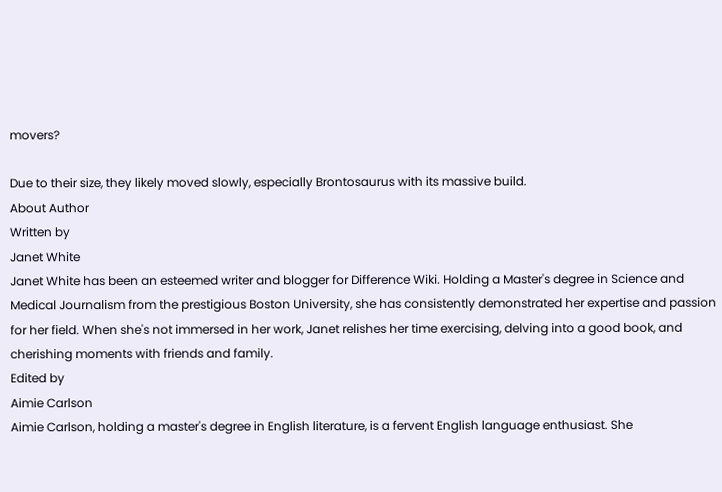movers?

Due to their size, they likely moved slowly, especially Brontosaurus with its massive build.
About Author
Written by
Janet White
Janet White has been an esteemed writer and blogger for Difference Wiki. Holding a Master's degree in Science and Medical Journalism from the prestigious Boston University, she has consistently demonstrated her expertise and passion for her field. When she's not immersed in her work, Janet relishes her time exercising, delving into a good book, and cherishing moments with friends and family.
Edited by
Aimie Carlson
Aimie Carlson, holding a master's degree in English literature, is a fervent English language enthusiast. She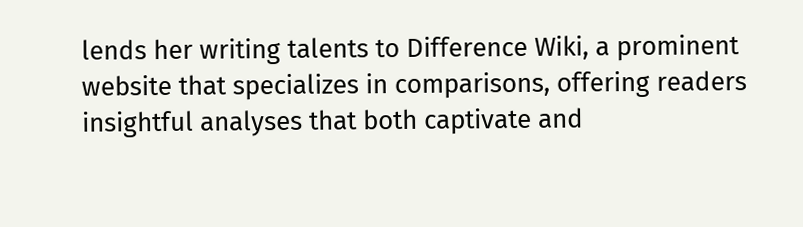lends her writing talents to Difference Wiki, a prominent website that specializes in comparisons, offering readers insightful analyses that both captivate and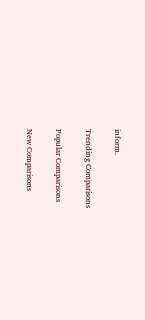inform.

Trending Comparisons

Popular Comparisons

New Comparisons